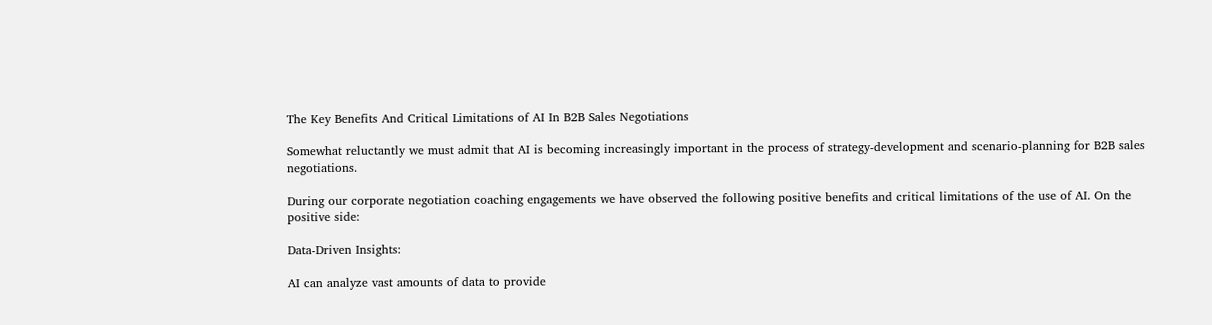The Key Benefits And Critical Limitations of AI In B2B Sales Negotiations

Somewhat reluctantly we must admit that AI is becoming increasingly important in the process of strategy-development and scenario-planning for B2B sales negotiations.

During our corporate negotiation coaching engagements we have observed the following positive benefits and critical limitations of the use of AI. On the positive side:

Data-Driven Insights:

AI can analyze vast amounts of data to provide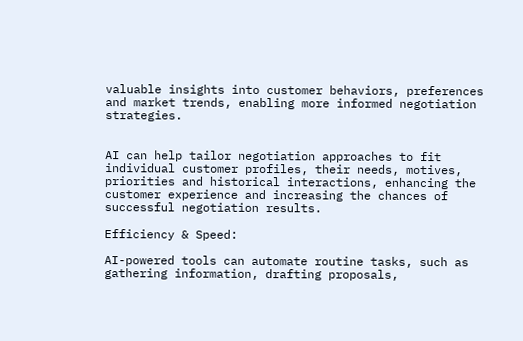valuable insights into customer behaviors, preferences and market trends, enabling more informed negotiation strategies.


AI can help tailor negotiation approaches to fit individual customer profiles, their needs, motives, priorities and historical interactions, enhancing the customer experience and increasing the chances of successful negotiation results.

Efficiency & Speed:

AI-powered tools can automate routine tasks, such as gathering information, drafting proposals,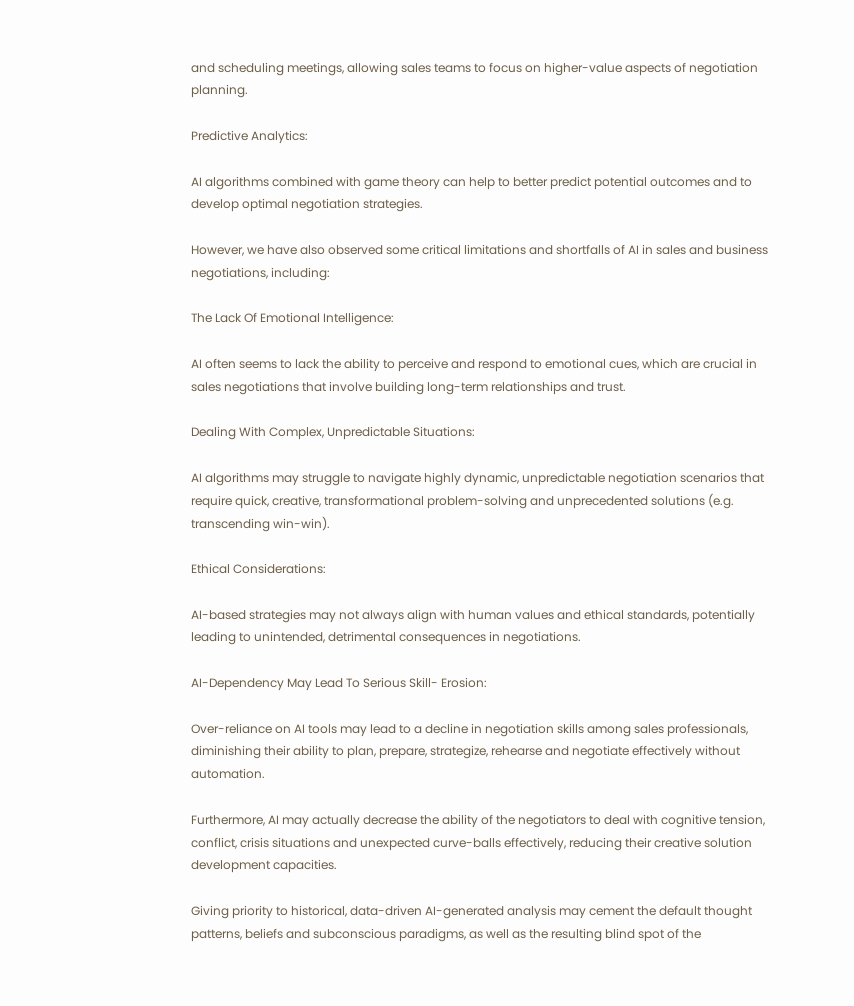and scheduling meetings, allowing sales teams to focus on higher-value aspects of negotiation planning.

Predictive Analytics:

AI algorithms combined with game theory can help to better predict potential outcomes and to develop optimal negotiation strategies.

However, we have also observed some critical limitations and shortfalls of AI in sales and business negotiations, including:

The Lack Of Emotional Intelligence:

AI often seems to lack the ability to perceive and respond to emotional cues, which are crucial in sales negotiations that involve building long-term relationships and trust.

Dealing With Complex, Unpredictable Situations:

AI algorithms may struggle to navigate highly dynamic, unpredictable negotiation scenarios that require quick, creative, transformational problem-solving and unprecedented solutions (e.g. transcending win-win).

Ethical Considerations:

AI-based strategies may not always align with human values and ethical standards, potentially leading to unintended, detrimental consequences in negotiations.

AI-Dependency May Lead To Serious Skill- Erosion:

Over-reliance on AI tools may lead to a decline in negotiation skills among sales professionals, diminishing their ability to plan, prepare, strategize, rehearse and negotiate effectively without automation.

Furthermore, AI may actually decrease the ability of the negotiators to deal with cognitive tension, conflict, crisis situations and unexpected curve-balls effectively, reducing their creative solution development capacities.

Giving priority to historical, data-driven AI-generated analysis may cement the default thought patterns, beliefs and subconscious paradigms, as well as the resulting blind spot of the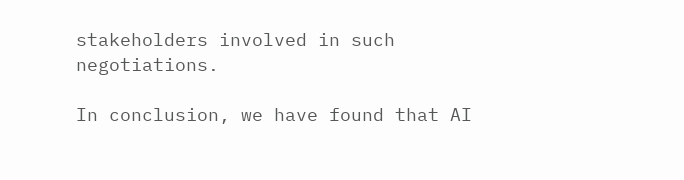stakeholders involved in such negotiations.

In conclusion, we have found that AI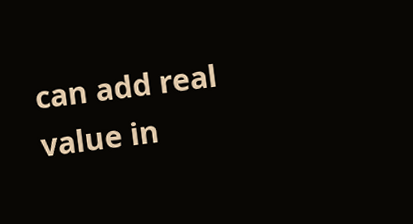can add real value in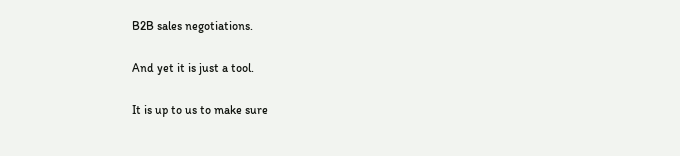B2B sales negotiations.

And yet it is just a tool.

It is up to us to make sure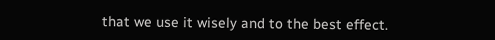that we use it wisely and to the best effect.